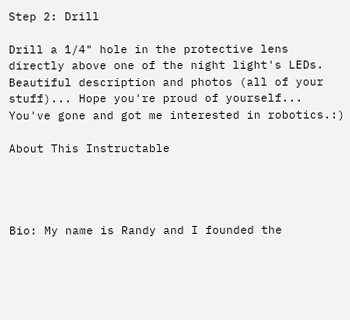Step 2: Drill

Drill a 1/4" hole in the protective lens directly above one of the night light's LEDs.
Beautiful description and photos (all of your stuff)... Hope you're proud of yourself... You've gone and got me interested in robotics.:)

About This Instructable




Bio: My name is Randy and I founded the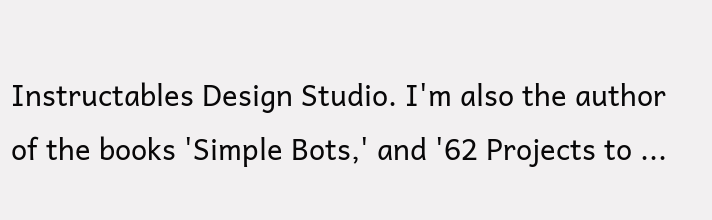Instructables Design Studio. I'm also the author of the books 'Simple Bots,' and '62 Projects to ...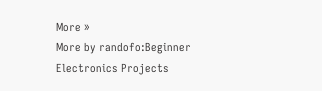More »
More by randofo:Beginner Electronics Projects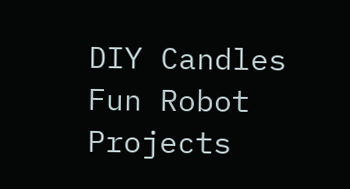DIY Candles Fun Robot Projects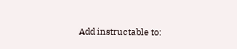Add instructable to: